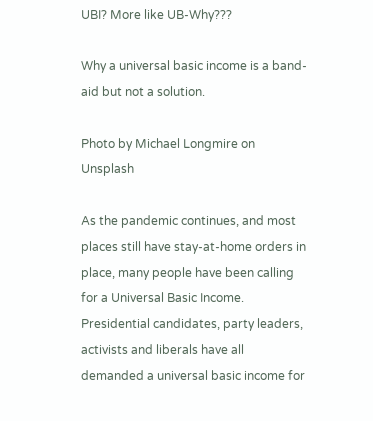UBI? More like UB-Why???

Why a universal basic income is a band-aid but not a solution.

Photo by Michael Longmire on Unsplash

As the pandemic continues, and most places still have stay-at-home orders in place, many people have been calling for a Universal Basic Income. Presidential candidates, party leaders, activists and liberals have all demanded a universal basic income for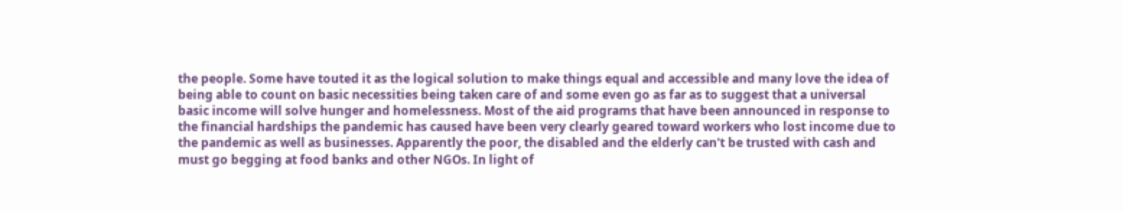the people. Some have touted it as the logical solution to make things equal and accessible and many love the idea of being able to count on basic necessities being taken care of and some even go as far as to suggest that a universal basic income will solve hunger and homelessness. Most of the aid programs that have been announced in response to the financial hardships the pandemic has caused have been very clearly geared toward workers who lost income due to the pandemic as well as businesses. Apparently the poor, the disabled and the elderly can't be trusted with cash and must go begging at food banks and other NGOs. In light of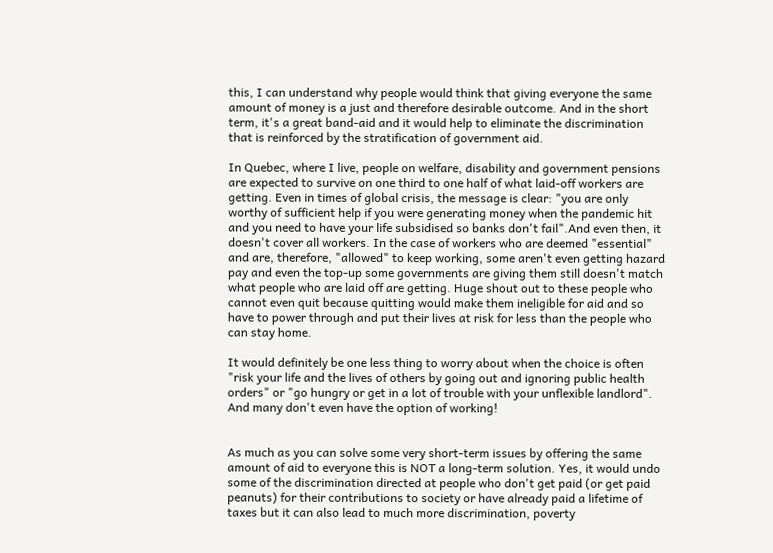this, I can understand why people would think that giving everyone the same amount of money is a just and therefore desirable outcome. And in the short term, it's a great band-aid and it would help to eliminate the discrimination that is reinforced by the stratification of government aid.

In Quebec, where I live, people on welfare, disability and government pensions are expected to survive on one third to one half of what laid-off workers are getting. Even in times of global crisis, the message is clear: "you are only worthy of sufficient help if you were generating money when the pandemic hit and you need to have your life subsidised so banks don't fail".And even then, it doesn't cover all workers. In the case of workers who are deemed "essential" and are, therefore, "allowed" to keep working, some aren't even getting hazard pay and even the top-up some governments are giving them still doesn't match what people who are laid off are getting. Huge shout out to these people who cannot even quit because quitting would make them ineligible for aid and so have to power through and put their lives at risk for less than the people who can stay home.

It would definitely be one less thing to worry about when the choice is often "risk your life and the lives of others by going out and ignoring public health orders" or "go hungry or get in a lot of trouble with your unflexible landlord". And many don't even have the option of working!


As much as you can solve some very short-term issues by offering the same amount of aid to everyone this is NOT a long-term solution. Yes, it would undo some of the discrimination directed at people who don't get paid (or get paid peanuts) for their contributions to society or have already paid a lifetime of taxes but it can also lead to much more discrimination, poverty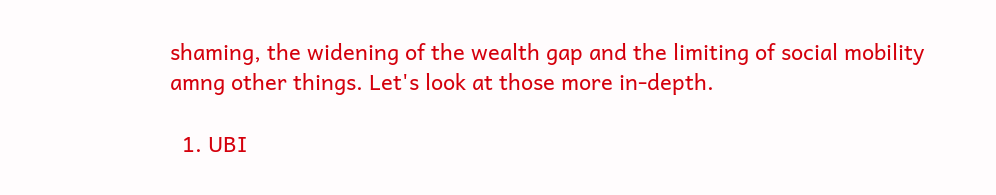shaming, the widening of the wealth gap and the limiting of social mobility amng other things. Let's look at those more in-depth.

  1. UBI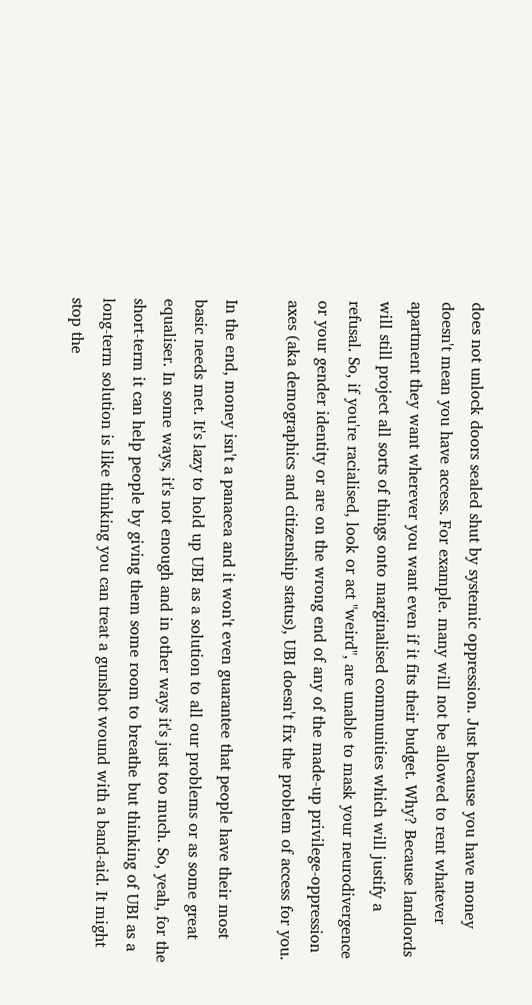does not unlock doors sealed shut by systemic oppression. Just because you have money doesn't mean you have access. For example. many will not be allowed to rent whatever apartment they want wherever you want even if it fits their budget. Why? Because landlords will still project all sorts of things onto marginalised communities which will justify a refusal. So, if you're racialised, look or act "weird", are unable to mask your neurodivergence or your gender identity or are on the wrong end of any of the made-up privilege-oppression axes (aka demographics and citizenship status), UBI doesn't fix the problem of access for you.

In the end, money isn't a panacea and it won't even guarantee that people have their most basic needs met. It's lazy to hold up UBI as a solution to all our problems or as some great equaliser. In some ways, it's not enough and in other ways it's just too much. So, yeah, for the short-term it can help people by giving them some room to breathe but thinking of UBI as a long-term solution is like thinking you can treat a gunshot wound with a band-aid. It might stop the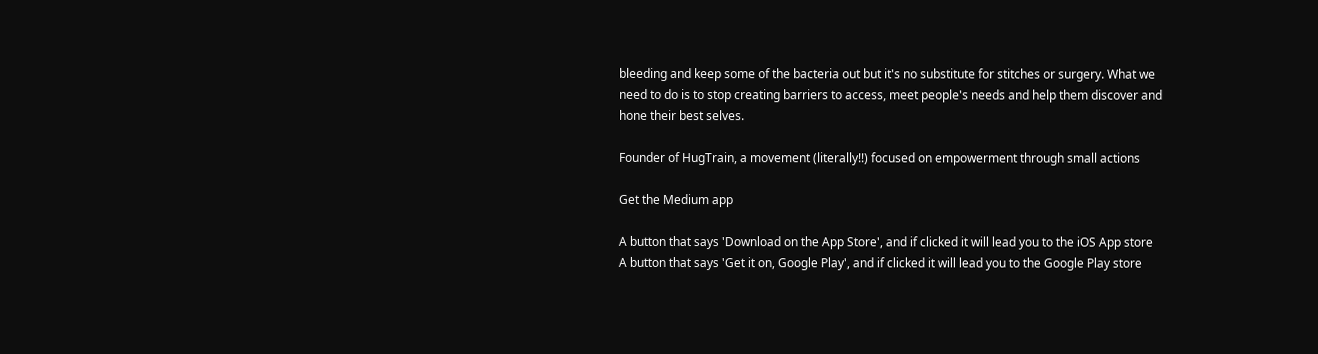bleeding and keep some of the bacteria out but it's no substitute for stitches or surgery. What we need to do is to stop creating barriers to access, meet people's needs and help them discover and hone their best selves.

Founder of HugTrain, a movement (literally!!) focused on empowerment through small actions

Get the Medium app

A button that says 'Download on the App Store', and if clicked it will lead you to the iOS App store
A button that says 'Get it on, Google Play', and if clicked it will lead you to the Google Play store